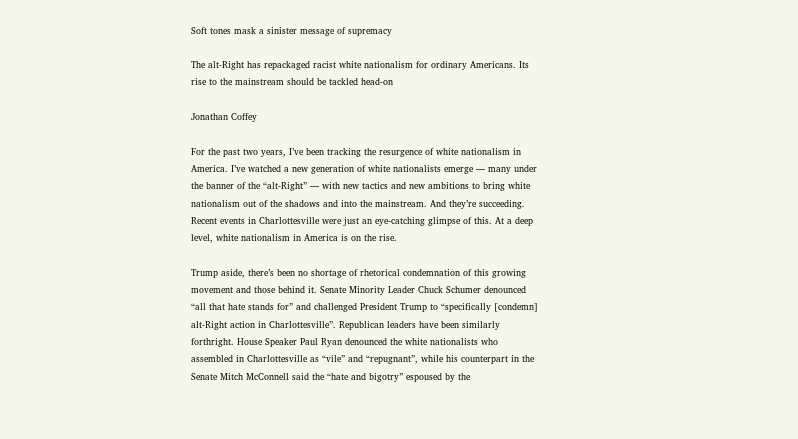Soft tones mask a sinister message of supremacy

The alt-Right has repackaged racist white nationalism for ordinary Americans. Its rise to the mainstream should be tackled head-on

Jonathan Coffey

For the past two years, I’ve been tracking the resurgence of white nationalism in America. I’ve watched a new generation of white nationalists emerge — many under the banner of the “alt-Right” — with new tactics and new ambitions to bring white nationalism out of the shadows and into the mainstream. And they’re succeeding. Recent events in Charlottesville were just an eye-catching glimpse of this. At a deep level, white nationalism in America is on the rise.

Trump aside, there’s been no shortage of rhetorical condemnation of this growing movement and those behind it. Senate Minority Leader Chuck Schumer denounced “all that hate stands for” and challenged President Trump to “specifically [condemn] alt-Right action in Charlottesville”. Republican leaders have been similarly forthright. House Speaker Paul Ryan denounced the white nationalists who assembled in Charlottesville as “vile” and “repugnant”, while his counterpart in the Senate Mitch McConnell said the “hate and bigotry” espoused by the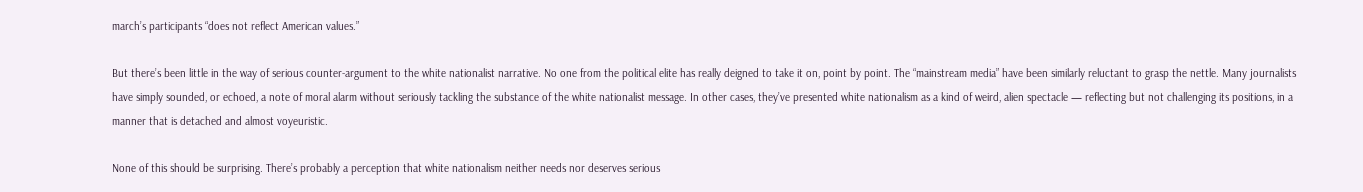march’s participants “does not reflect American values.”

But there’s been little in the way of serious counter-argument to the white nationalist narrative. No one from the political elite has really deigned to take it on, point by point. The “mainstream media” have been similarly reluctant to grasp the nettle. Many journalists have simply sounded, or echoed, a note of moral alarm without seriously tackling the substance of the white nationalist message. In other cases, they’ve presented white nationalism as a kind of weird, alien spectacle — reflecting but not challenging its positions, in a manner that is detached and almost voyeuristic.

None of this should be surprising. There’s probably a perception that white nationalism neither needs nor deserves serious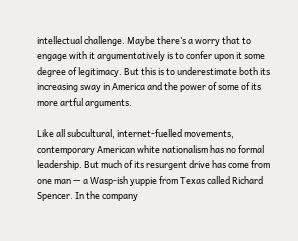intellectual challenge. Maybe there’s a worry that to engage with it argumentatively is to confer upon it some degree of legitimacy. But this is to underestimate both its increasing sway in America and the power of some of its more artful arguments.

Like all subcultural, internet-fuelled movements, contemporary American white nationalism has no formal leadership. But much of its resurgent drive has come from one man — a Wasp-ish yuppie from Texas called Richard Spencer. In the company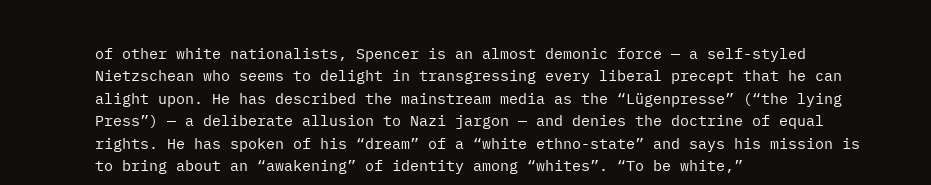of other white nationalists, Spencer is an almost demonic force — a self-styled Nietzschean who seems to delight in transgressing every liberal precept that he can alight upon. He has described the mainstream media as the “Lügenpresse” (“the lying Press”) — a deliberate allusion to Nazi jargon — and denies the doctrine of equal rights. He has spoken of his “dream” of a “white ethno-state” and says his mission is to bring about an “awakening” of identity among “whites”. “To be white,”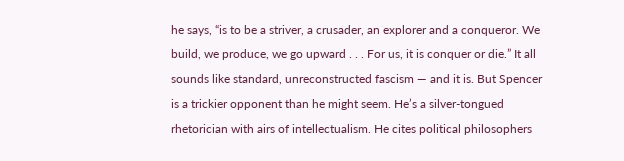he says, “is to be a striver, a crusader, an explorer and a conqueror. We build, we produce, we go upward . . . For us, it is conquer or die.” It all sounds like standard, unreconstructed fascism — and it is. But Spencer is a trickier opponent than he might seem. He’s a silver-tongued rhetorician with airs of intellectualism. He cites political philosophers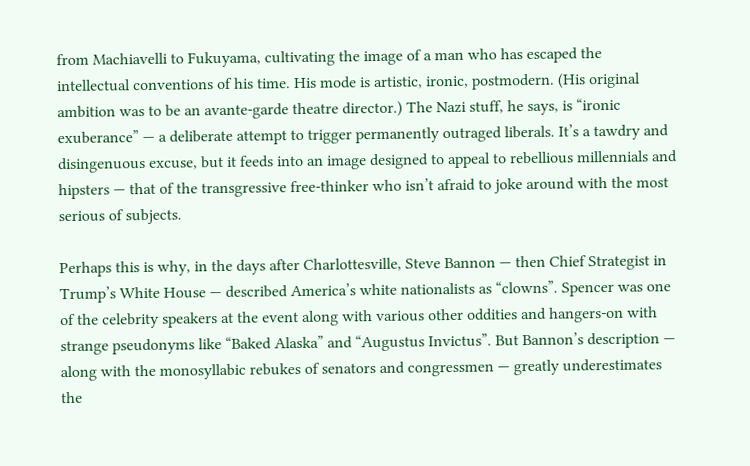from Machiavelli to Fukuyama, cultivating the image of a man who has escaped the intellectual conventions of his time. His mode is artistic, ironic, postmodern. (His original ambition was to be an avante-garde theatre director.) The Nazi stuff, he says, is “ironic exuberance” — a deliberate attempt to trigger permanently outraged liberals. It’s a tawdry and disingenuous excuse, but it feeds into an image designed to appeal to rebellious millennials and hipsters — that of the transgressive free-thinker who isn’t afraid to joke around with the most serious of subjects.

Perhaps this is why, in the days after Charlottesville, Steve Bannon — then Chief Strategist in Trump’s White House — described America’s white nationalists as “clowns”. Spencer was one of the celebrity speakers at the event along with various other oddities and hangers-on with strange pseudonyms like “Baked Alaska” and “Augustus Invictus”. But Bannon’s description — along with the monosyllabic rebukes of senators and congressmen — greatly underestimates the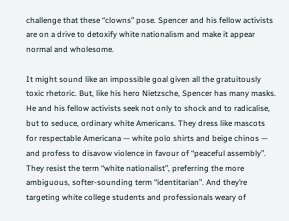challenge that these “clowns” pose. Spencer and his fellow activists are on a drive to detoxify white nationalism and make it appear normal and wholesome.

It might sound like an impossible goal given all the gratuitously toxic rhetoric. But, like his hero Nietzsche, Spencer has many masks. He and his fellow activists seek not only to shock and to radicalise, but to seduce, ordinary white Americans. They dress like mascots for respectable Americana — white polo shirts and beige chinos — and profess to disavow violence in favour of “peaceful assembly”. They resist the term “white nationalist”, preferring the more ambiguous, softer-sounding term “identitarian”. And they’re targeting white college students and professionals weary of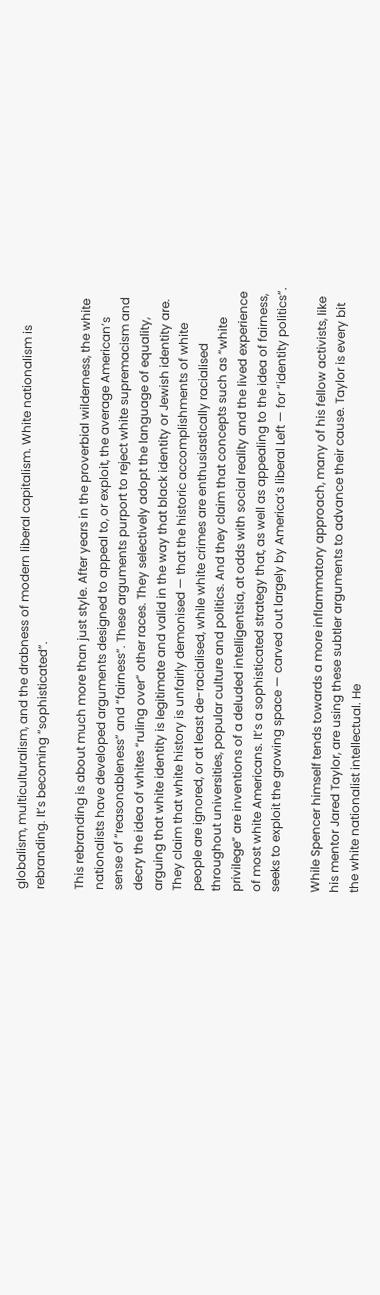globalism, multiculturalism, and the drabness of modern liberal capitalism. White nationalism is rebranding. It’s becoming “sophisticated”.

This rebranding is about much more than just style. After years in the proverbial wilderness, the white nationalists have developed arguments designed to appeal to, or exploit, the average American’s sense of “reasonableness” and “fairness”. These arguments purport to reject white supremacism and decry the idea of whites “ruling over” other races. They selectively adopt the language of equality, arguing that white identity is legitimate and valid in the way that black identity or Jewish identity are. They claim that white history is unfairly demonised — that the historic accomplishments of white people are ignored, or at least de-racialised, while white crimes are enthusiastically racialised throughout universities, popular culture and politics. And they claim that concepts such as “white privilege” are inventions of a deluded intelligentsia, at odds with social reality and the lived experience of most white Americans. It’s a sophisticated strategy that, as well as appealing to the idea of fairness, seeks to exploit the growing space — carved out largely by America’s liberal Left — for “identity politics”.

While Spencer himself tends towards a more inflammatory approach, many of his fellow activists, like his mentor Jared Taylor, are using these subtler arguments to advance their cause. Taylor is every bit the white nationalist intellectual. He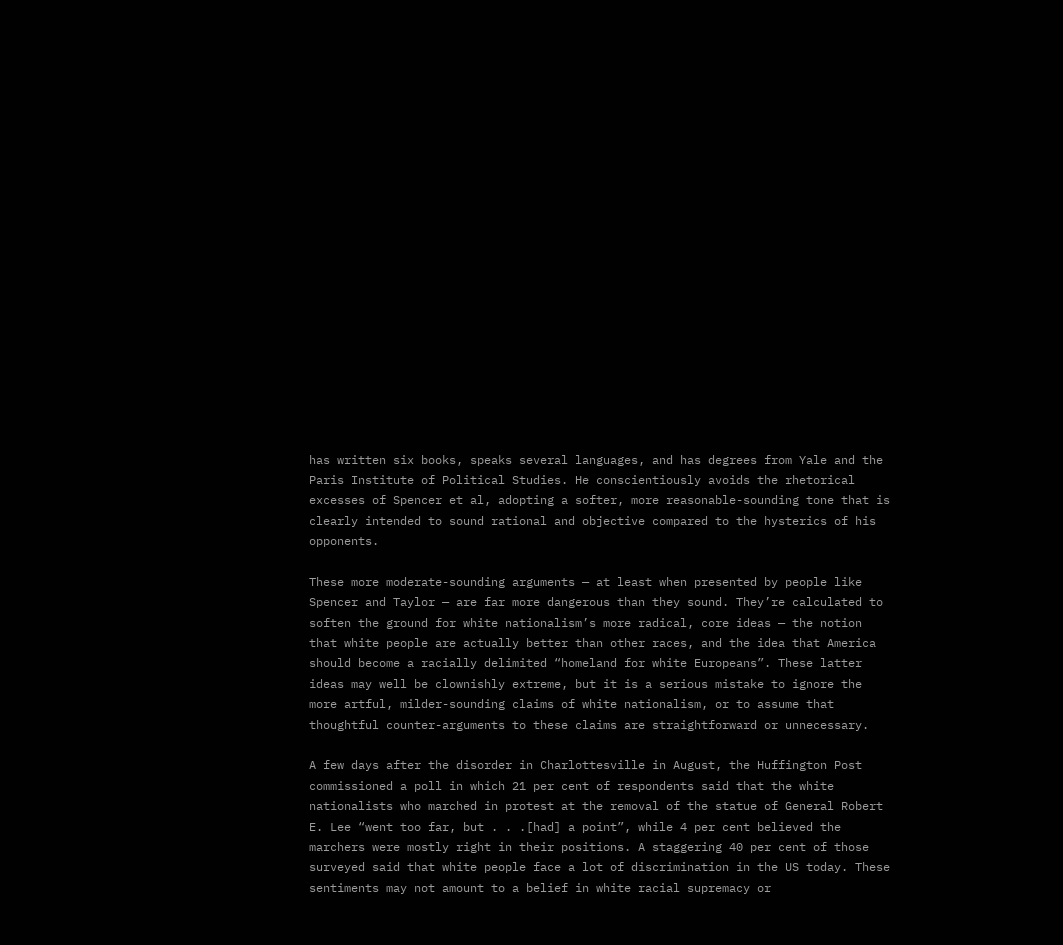has written six books, speaks several languages, and has degrees from Yale and the Paris Institute of Political Studies. He conscientiously avoids the rhetorical excesses of Spencer et al, adopting a softer, more reasonable-sounding tone that is clearly intended to sound rational and objective compared to the hysterics of his opponents.

These more moderate-sounding arguments — at least when presented by people like Spencer and Taylor — are far more dangerous than they sound. They’re calculated to soften the ground for white nationalism’s more radical, core ideas — the notion that white people are actually better than other races, and the idea that America should become a racially delimited “homeland for white Europeans”. These latter ideas may well be clownishly extreme, but it is a serious mistake to ignore the more artful, milder-sounding claims of white nationalism, or to assume that thoughtful counter-arguments to these claims are straightforward or unnecessary.

A few days after the disorder in Charlottesville in August, the Huffington Post commissioned a poll in which 21 per cent of respondents said that the white nationalists who marched in protest at the removal of the statue of General Robert E. Lee “went too far, but . . .[had] a point”, while 4 per cent believed the marchers were mostly right in their positions. A staggering 40 per cent of those surveyed said that white people face a lot of discrimination in the US today. These sentiments may not amount to a belief in white racial supremacy or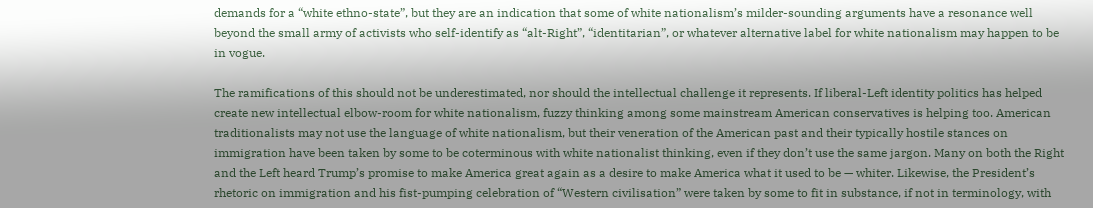demands for a “white ethno-state”, but they are an indication that some of white nationalism’s milder-sounding arguments have a resonance well beyond the small army of activists who self-identify as “alt-Right”, “identitarian”, or whatever alternative label for white nationalism may happen to be in vogue.

The ramifications of this should not be underestimated, nor should the intellectual challenge it represents. If liberal-Left identity politics has helped create new intellectual elbow-room for white nationalism, fuzzy thinking among some mainstream American conservatives is helping too. American traditionalists may not use the language of white nationalism, but their veneration of the American past and their typically hostile stances on immigration have been taken by some to be coterminous with white nationalist thinking, even if they don’t use the same jargon. Many on both the Right and the Left heard Trump’s promise to make America great again as a desire to make America what it used to be — whiter. Likewise, the President’s rhetoric on immigration and his fist-pumping celebration of “Western civilisation” were taken by some to fit in substance, if not in terminology, with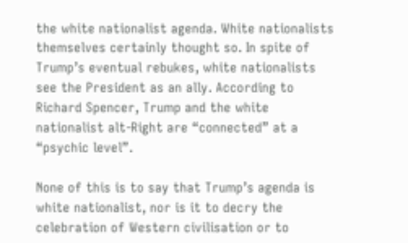the white nationalist agenda. White nationalists themselves certainly thought so. In spite of Trump’s eventual rebukes, white nationalists see the President as an ally. According to Richard Spencer, Trump and the white nationalist alt-Right are “connected” at a “psychic level”.

None of this is to say that Trump’s agenda is white nationalist, nor is it to decry the celebration of Western civilisation or to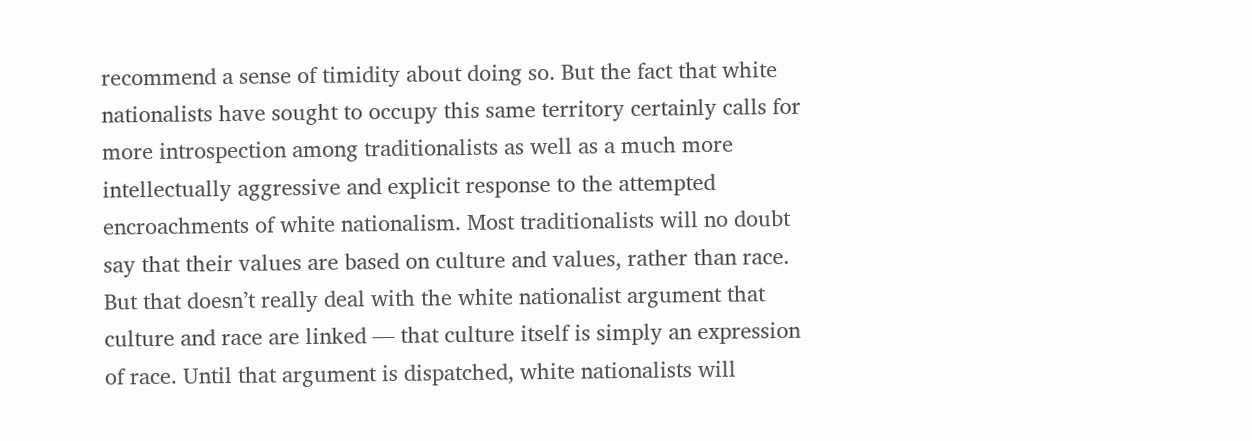recommend a sense of timidity about doing so. But the fact that white nationalists have sought to occupy this same territory certainly calls for more introspection among traditionalists as well as a much more intellectually aggressive and explicit response to the attempted encroachments of white nationalism. Most traditionalists will no doubt say that their values are based on culture and values, rather than race. But that doesn’t really deal with the white nationalist argument that culture and race are linked — that culture itself is simply an expression of race. Until that argument is dispatched, white nationalists will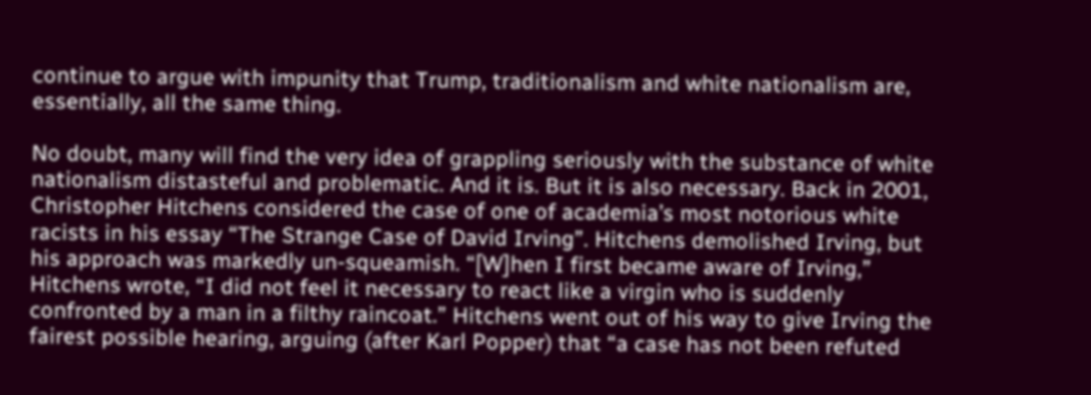continue to argue with impunity that Trump, traditionalism and white nationalism are, essentially, all the same thing.

No doubt, many will find the very idea of grappling seriously with the substance of white nationalism distasteful and problematic. And it is. But it is also necessary. Back in 2001, Christopher Hitchens considered the case of one of academia’s most notorious white racists in his essay “The Strange Case of David Irving”. Hitchens demolished Irving, but his approach was markedly un-squeamish. “[W]hen I first became aware of Irving,” Hitchens wrote, “I did not feel it necessary to react like a virgin who is suddenly confronted by a man in a filthy raincoat.” Hitchens went out of his way to give Irving the fairest possible hearing, arguing (after Karl Popper) that “a case has not been refuted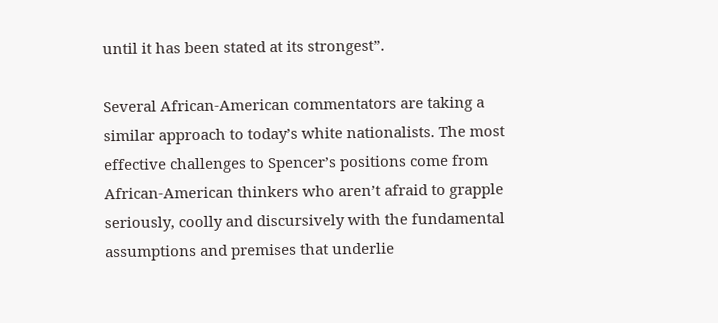until it has been stated at its strongest”.

Several African-American commentators are taking a similar approach to today’s white nationalists. The most effective challenges to Spencer’s positions come from African-American thinkers who aren’t afraid to grapple seriously, coolly and discursively with the fundamental assumptions and premises that underlie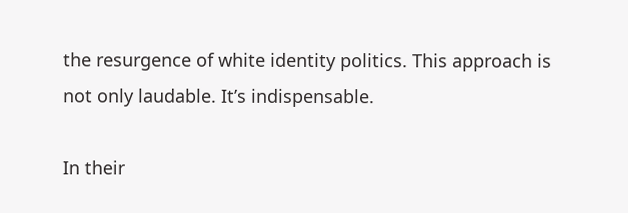the resurgence of white identity politics. This approach is not only laudable. It’s indispensable.

In their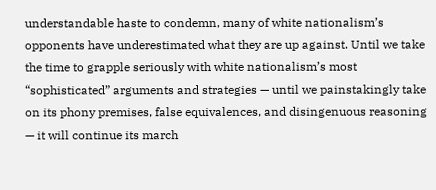understandable haste to condemn, many of white nationalism’s opponents have underestimated what they are up against. Until we take the time to grapple seriously with white nationalism’s most “sophisticated” arguments and strategies — until we painstakingly take on its phony premises, false equivalences, and disingenuous reasoning — it will continue its march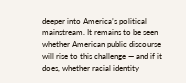deeper into America’s political mainstream. It remains to be seen whether American public discourse will rise to this challenge — and if it does, whether racial identity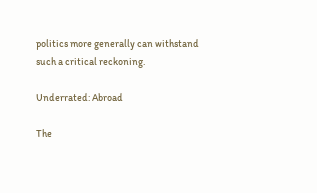politics more generally can withstand such a critical reckoning.

Underrated: Abroad

The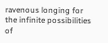ravenous longing for the infinite possibilities of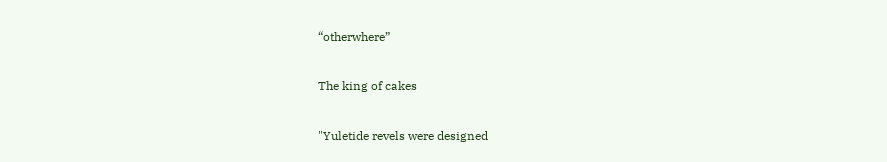“otherwhere”

The king of cakes

"Yuletide revels were designed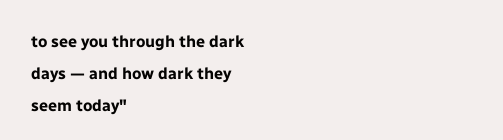to see you through the dark days — and how dark they seem today"